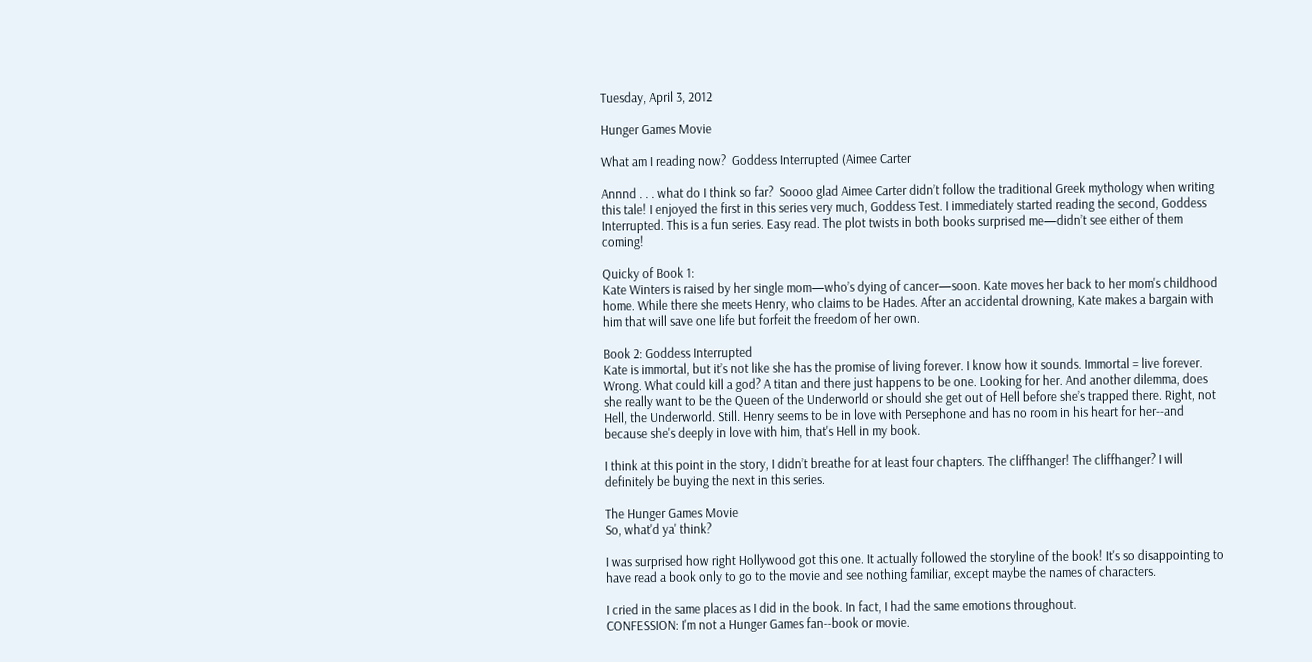Tuesday, April 3, 2012

Hunger Games Movie

What am I reading now?  Goddess Interrupted (Aimee Carter

Annnd . . . what do I think so far?  Soooo glad Aimee Carter didn’t follow the traditional Greek mythology when writing this tale! I enjoyed the first in this series very much, Goddess Test. I immediately started reading the second, Goddess Interrupted. This is a fun series. Easy read. The plot twists in both books surprised me—didn’t see either of them coming!

Quicky of Book 1:
Kate Winters is raised by her single mom—who’s dying of cancer—soon. Kate moves her back to her mom's childhood home. While there she meets Henry, who claims to be Hades. After an accidental drowning, Kate makes a bargain with him that will save one life but forfeit the freedom of her own.

Book 2: Goddess Interrupted
Kate is immortal, but it’s not like she has the promise of living forever. I know how it sounds. Immortal = live forever. Wrong. What could kill a god? A titan and there just happens to be one. Looking for her. And another dilemma, does she really want to be the Queen of the Underworld or should she get out of Hell before she’s trapped there. Right, not Hell, the Underworld. Still. Henry seems to be in love with Persephone and has no room in his heart for her--and because she's deeply in love with him, that's Hell in my book.

I think at this point in the story, I didn’t breathe for at least four chapters. The cliffhanger! The cliffhanger? I will definitely be buying the next in this series.

The Hunger Games Movie
So, what'd ya' think?

I was surprised how right Hollywood got this one. It actually followed the storyline of the book! It's so disappointing to have read a book only to go to the movie and see nothing familiar, except maybe the names of characters.

I cried in the same places as I did in the book. In fact, I had the same emotions throughout.
CONFESSION: I'm not a Hunger Games fan--book or movie.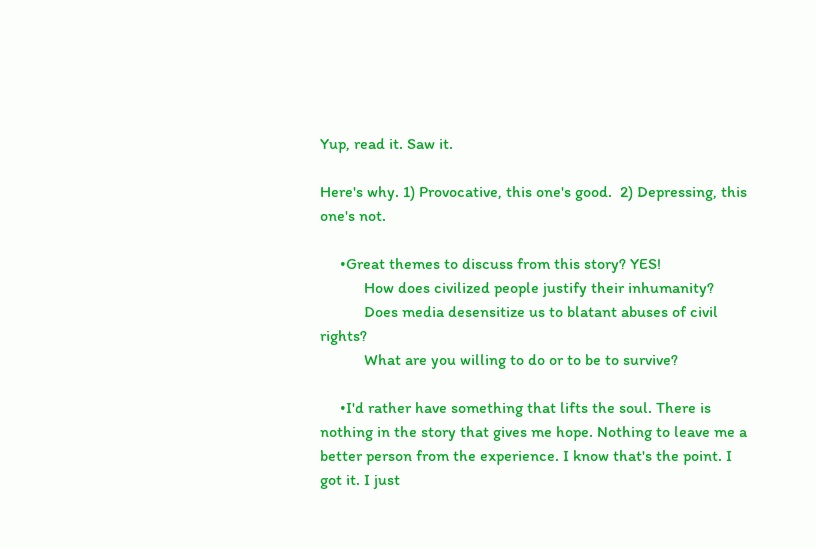Yup, read it. Saw it.

Here's why. 1) Provocative, this one's good.  2) Depressing, this one's not.

     •Great themes to discuss from this story? YES!
           How does civilized people justify their inhumanity?
           Does media desensitize us to blatant abuses of civil rights?
           What are you willing to do or to be to survive?

     •I'd rather have something that lifts the soul. There is nothing in the story that gives me hope. Nothing to leave me a better person from the experience. I know that's the point. I got it. I just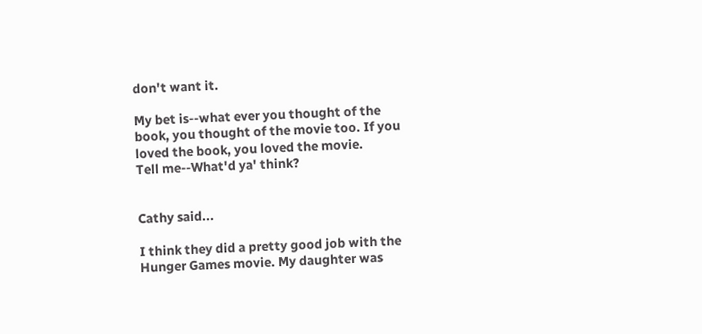don't want it.

My bet is--what ever you thought of the book, you thought of the movie too. If you loved the book, you loved the movie.
Tell me--What'd ya' think?


Cathy said...

I think they did a pretty good job with the Hunger Games movie. My daughter was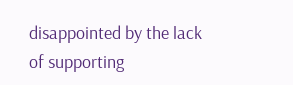disappointed by the lack of supporting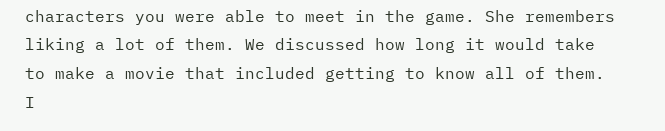characters you were able to meet in the game. She remembers liking a lot of them. We discussed how long it would take to make a movie that included getting to know all of them. I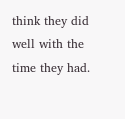think they did well with the time they had.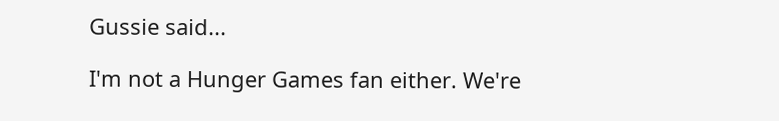Gussie said...

I'm not a Hunger Games fan either. We're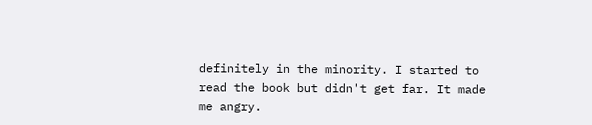definitely in the minority. I started to read the book but didn't get far. It made me angry.